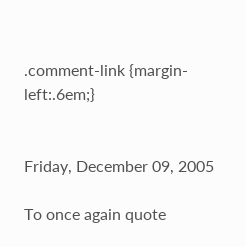.comment-link {margin-left:.6em;}


Friday, December 09, 2005

To once again quote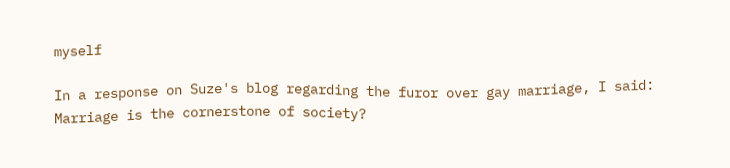myself

In a response on Suze's blog regarding the furor over gay marriage, I said:
Marriage is the cornerstone of society?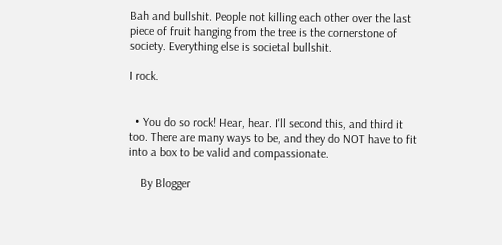Bah and bullshit. People not killing each other over the last piece of fruit hanging from the tree is the cornerstone of society. Everything else is societal bullshit.

I rock.


  • You do so rock! Hear, hear. I'll second this, and third it too. There are many ways to be, and they do NOT have to fit into a box to be valid and compassionate.

    By Blogger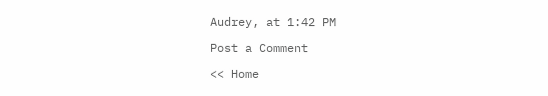Audrey, at 1:42 PM

Post a Comment

<< Home